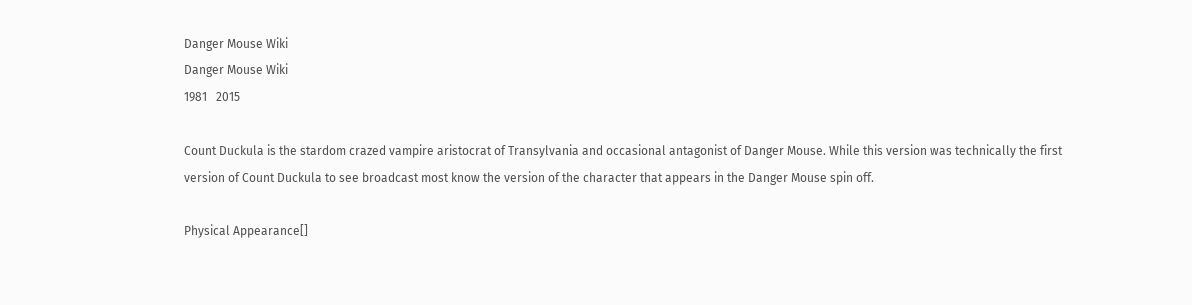Danger Mouse Wiki
Danger Mouse Wiki
1981   2015

Count Duckula is the stardom crazed vampire aristocrat of Transylvania and occasional antagonist of Danger Mouse. While this version was technically the first version of Count Duckula to see broadcast most know the version of the character that appears in the Danger Mouse spin off.

Physical Appearance[]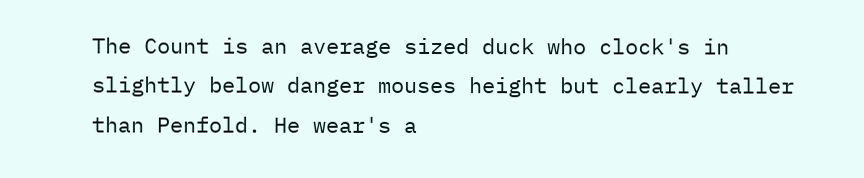The Count is an average sized duck who clock's in slightly below danger mouses height but clearly taller than Penfold. He wear's a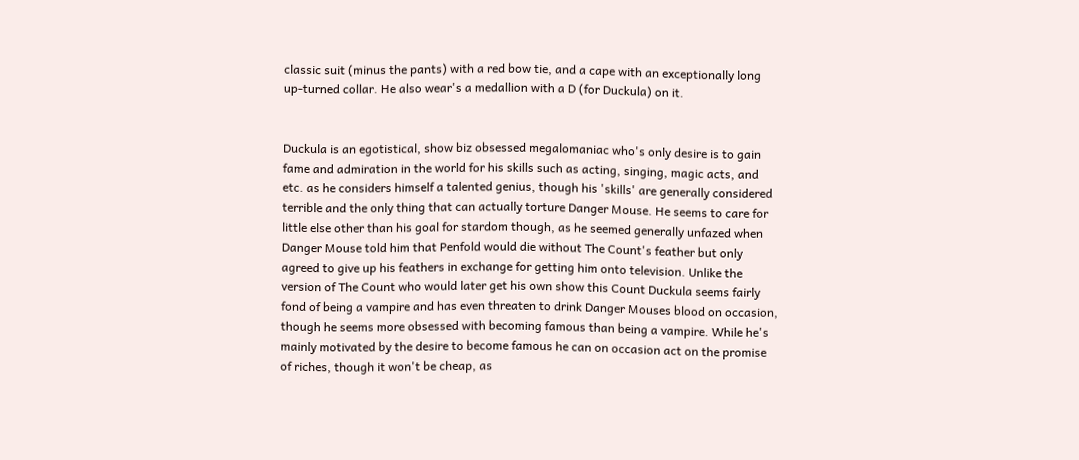classic suit (minus the pants) with a red bow tie, and a cape with an exceptionally long up-turned collar. He also wear's a medallion with a D (for Duckula) on it.


Duckula is an egotistical, show biz obsessed megalomaniac who's only desire is to gain fame and admiration in the world for his skills such as acting, singing, magic acts, and etc. as he considers himself a talented genius, though his 'skills' are generally considered terrible and the only thing that can actually torture Danger Mouse. He seems to care for little else other than his goal for stardom though, as he seemed generally unfazed when Danger Mouse told him that Penfold would die without The Count's feather but only agreed to give up his feathers in exchange for getting him onto television. Unlike the version of The Count who would later get his own show this Count Duckula seems fairly fond of being a vampire and has even threaten to drink Danger Mouses blood on occasion, though he seems more obsessed with becoming famous than being a vampire. While he's mainly motivated by the desire to become famous he can on occasion act on the promise of riches, though it won't be cheap, as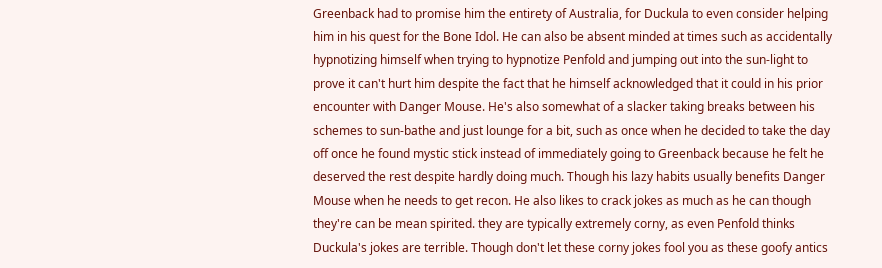Greenback had to promise him the entirety of Australia, for Duckula to even consider helping him in his quest for the Bone Idol. He can also be absent minded at times such as accidentally hypnotizing himself when trying to hypnotize Penfold and jumping out into the sun-light to prove it can't hurt him despite the fact that he himself acknowledged that it could in his prior encounter with Danger Mouse. He's also somewhat of a slacker taking breaks between his schemes to sun-bathe and just lounge for a bit, such as once when he decided to take the day off once he found mystic stick instead of immediately going to Greenback because he felt he deserved the rest despite hardly doing much. Though his lazy habits usually benefits Danger Mouse when he needs to get recon. He also likes to crack jokes as much as he can though they're can be mean spirited. they are typically extremely corny, as even Penfold thinks Duckula's jokes are terrible. Though don't let these corny jokes fool you as these goofy antics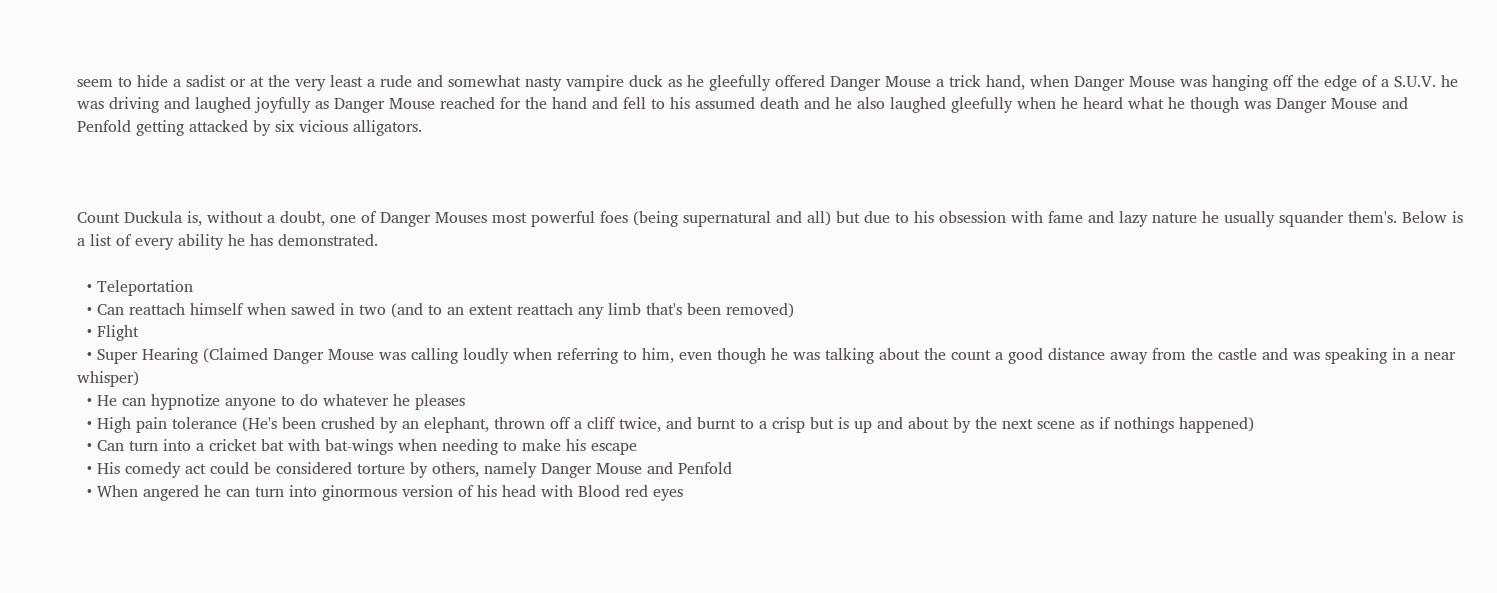seem to hide a sadist or at the very least a rude and somewhat nasty vampire duck as he gleefully offered Danger Mouse a trick hand, when Danger Mouse was hanging off the edge of a S.U.V. he was driving and laughed joyfully as Danger Mouse reached for the hand and fell to his assumed death and he also laughed gleefully when he heard what he though was Danger Mouse and Penfold getting attacked by six vicious alligators.



Count Duckula is, without a doubt, one of Danger Mouses most powerful foes (being supernatural and all) but due to his obsession with fame and lazy nature he usually squander them's. Below is a list of every ability he has demonstrated.

  • Teleportation
  • Can reattach himself when sawed in two (and to an extent reattach any limb that's been removed)
  • Flight
  • Super Hearing (Claimed Danger Mouse was calling loudly when referring to him, even though he was talking about the count a good distance away from the castle and was speaking in a near whisper)
  • He can hypnotize anyone to do whatever he pleases
  • High pain tolerance (He's been crushed by an elephant, thrown off a cliff twice, and burnt to a crisp but is up and about by the next scene as if nothings happened)
  • Can turn into a cricket bat with bat-wings when needing to make his escape
  • His comedy act could be considered torture by others, namely Danger Mouse and Penfold
  • When angered he can turn into ginormous version of his head with Blood red eyes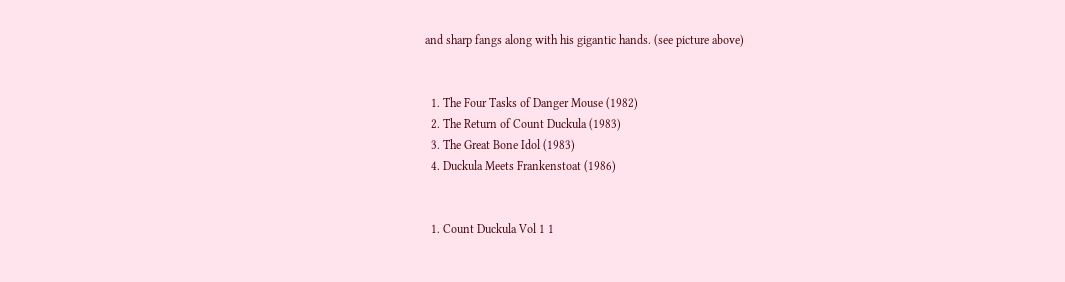and sharp fangs along with his gigantic hands. (see picture above)


  1. The Four Tasks of Danger Mouse (1982)
  2. The Return of Count Duckula (1983)
  3. The Great Bone Idol (1983)
  4. Duckula Meets Frankenstoat (1986)


  1. Count Duckula Vol 1 1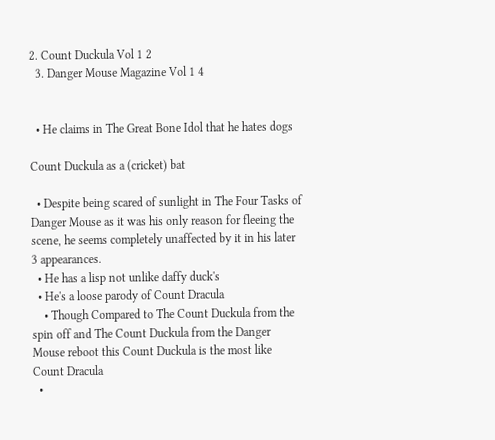2. Count Duckula Vol 1 2
  3. Danger Mouse Magazine Vol 1 4


  • He claims in The Great Bone Idol that he hates dogs

Count Duckula as a (cricket) bat

  • Despite being scared of sunlight in The Four Tasks of Danger Mouse as it was his only reason for fleeing the scene, he seems completely unaffected by it in his later 3 appearances.
  • He has a lisp not unlike daffy duck's
  • He's a loose parody of Count Dracula
    • Though Compared to The Count Duckula from the spin off and The Count Duckula from the Danger Mouse reboot this Count Duckula is the most like Count Dracula
  •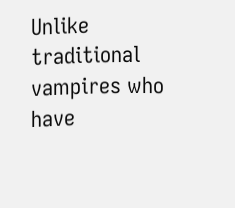Unlike traditional vampires who have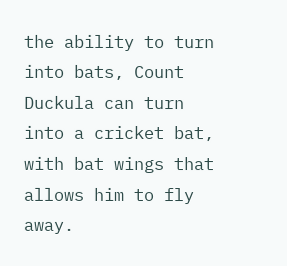the ability to turn into bats, Count Duckula can turn into a cricket bat, with bat wings that allows him to fly away.